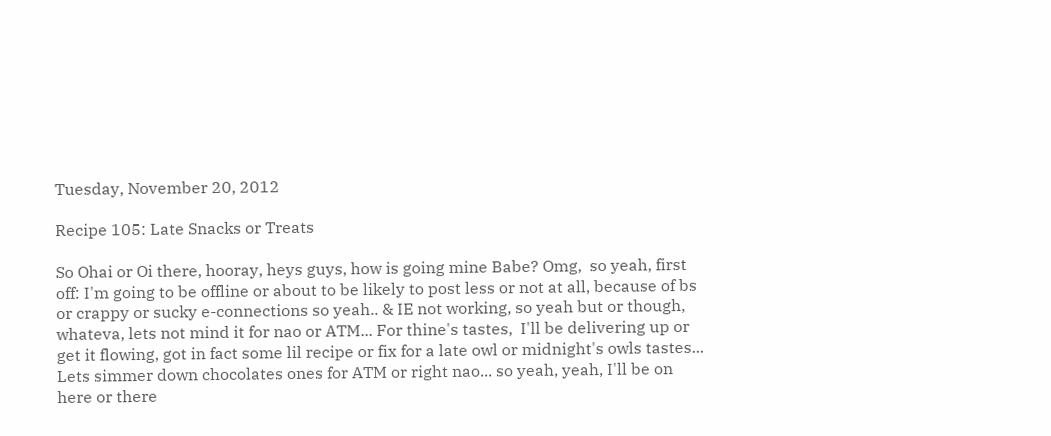Tuesday, November 20, 2012

Recipe 105: Late Snacks or Treats

So Ohai or Oi there, hooray, heys guys, how is going mine Babe? Omg,  so yeah, first off: I'm going to be offline or about to be likely to post less or not at all, because of bs or crappy or sucky e-connections so yeah.. & IE not working, so yeah but or though, whateva, lets not mind it for nao or ATM... For thine's tastes,  I'll be delivering up or get it flowing, got in fact some lil recipe or fix for a late owl or midnight's owls tastes... Lets simmer down chocolates ones for ATM or right nao... so yeah, yeah, I'll be on here or there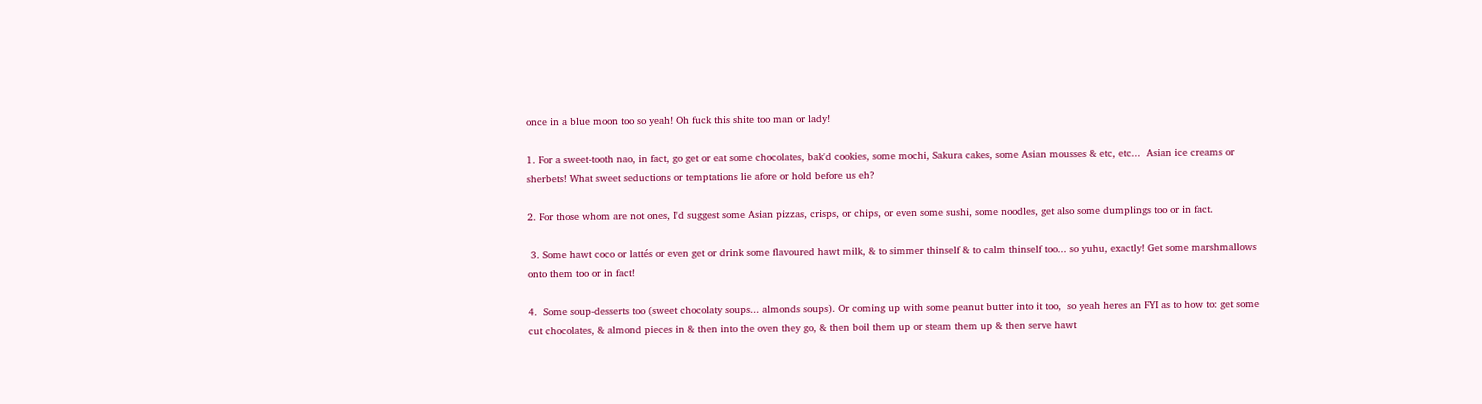once in a blue moon too so yeah! Oh fuck this shite too man or lady!

1. For a sweet-tooth nao, in fact, go get or eat some chocolates, bak'd cookies, some mochi, Sakura cakes, some Asian mousses & etc, etc...  Asian ice creams or sherbets! What sweet seductions or temptations lie afore or hold before us eh?

2. For those whom are not ones, I'd suggest some Asian pizzas, crisps, or chips, or even some sushi, some noodles, get also some dumplings too or in fact.

 3. Some hawt coco or lattés or even get or drink some flavoured hawt milk, & to simmer thinself & to calm thinself too... so yuhu, exactly! Get some marshmallows onto them too or in fact!

4.  Some soup-desserts too (sweet chocolaty soups... almonds soups). Or coming up with some peanut butter into it too,  so yeah heres an FYI as to how to: get some cut chocolates, & almond pieces in & then into the oven they go, & then boil them up or steam them up & then serve hawt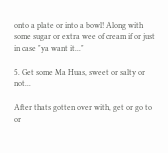onto a plate or into a bowl! Along with some sugar or extra wee of cream if or just in case "ya want it..."

5. Get some Ma Huas, sweet or salty or not...

After thats gotten over with, get or go to or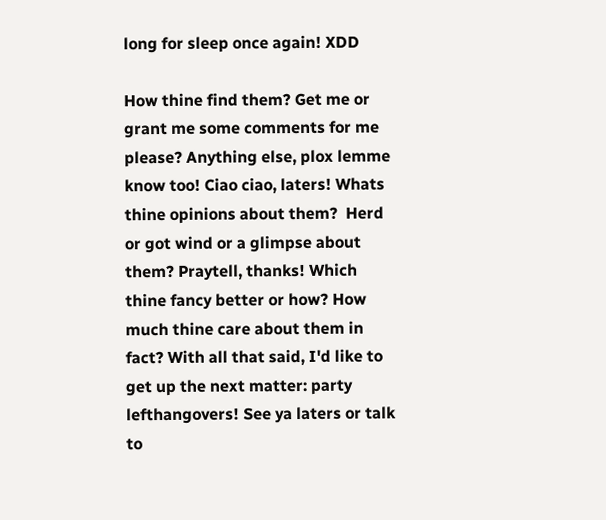long for sleep once again! XDD

How thine find them? Get me or grant me some comments for me please? Anything else, plox lemme know too! Ciao ciao, laters! Whats thine opinions about them?  Herd or got wind or a glimpse about them? Praytell, thanks! Which thine fancy better or how? How much thine care about them in fact? With all that said, I'd like to get up the next matter: party lefthangovers! See ya laters or talk to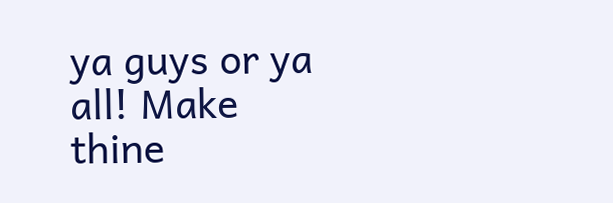ya guys or ya all! Make thine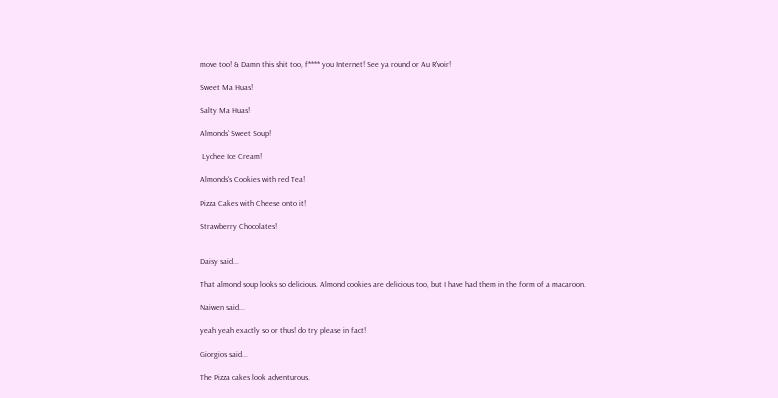move too! & Damn this shit too, f**** you Internet! See ya round or Au R'voir!

Sweet Ma Huas!

Salty Ma Huas!

Almonds' Sweet Soup!

 Lychee Ice Cream!

Almonds's Cookies with red Tea!

Pizza Cakes with Cheese onto it!

Strawberry Chocolates!


Daisy said...

That almond soup looks so delicious. Almond cookies are delicious too, but I have had them in the form of a macaroon.

Naiwen said...

yeah yeah exactly so or thus! do try please in fact!

Giorgios said...

The Pizza cakes look adventurous.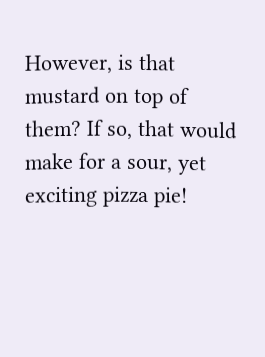However, is that mustard on top of them? If so, that would make for a sour, yet exciting pizza pie!